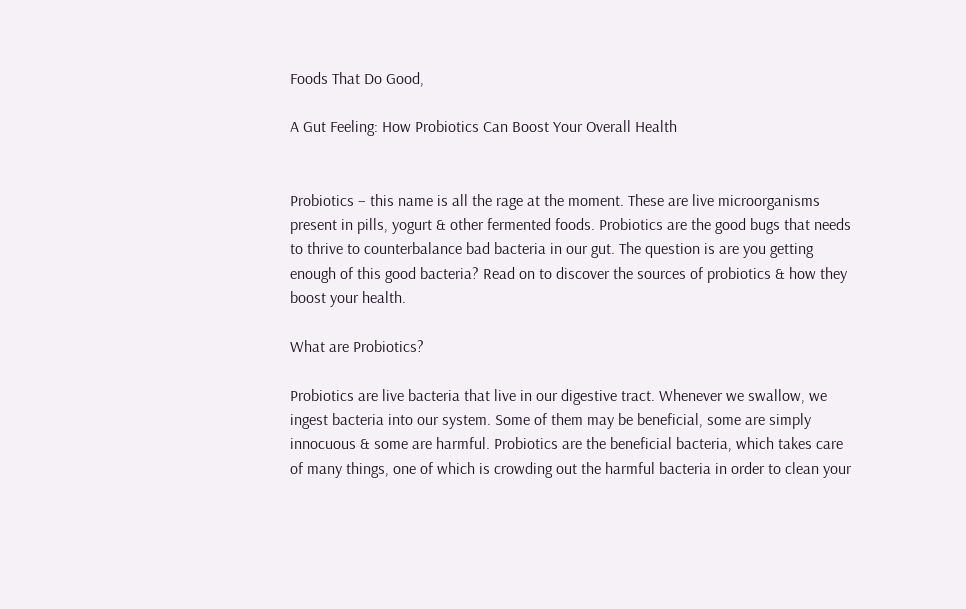Foods That Do Good,

A Gut Feeling: How Probiotics Can Boost Your Overall Health


Probiotics – this name is all the rage at the moment. These are live microorganisms present in pills, yogurt & other fermented foods. Probiotics are the good bugs that needs to thrive to counterbalance bad bacteria in our gut. The question is are you getting enough of this good bacteria? Read on to discover the sources of probiotics & how they boost your health.

What are Probiotics?

Probiotics are live bacteria that live in our digestive tract. Whenever we swallow, we ingest bacteria into our system. Some of them may be beneficial, some are simply innocuous & some are harmful. Probiotics are the beneficial bacteria, which takes care of many things, one of which is crowding out the harmful bacteria in order to clean your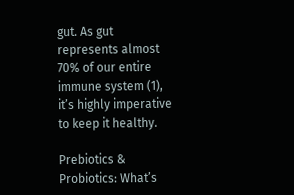gut. As gut represents almost 70% of our entire immune system (1), it’s highly imperative to keep it healthy.

Prebiotics & Probiotics: What’s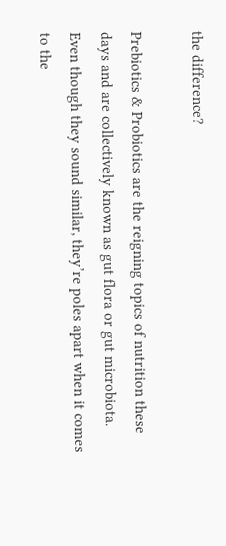the difference?

Prebiotics & Probiotics are the reigning topics of nutrition these days and are collectively known as gut flora or gut microbiota. Even though they sound similar, they’re poles apart when it comes to the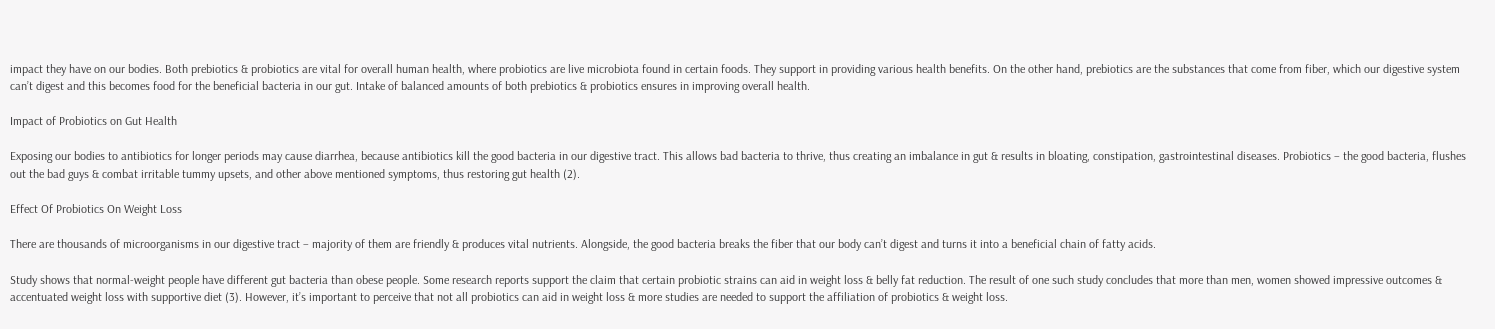impact they have on our bodies. Both prebiotics & probiotics are vital for overall human health, where probiotics are live microbiota found in certain foods. They support in providing various health benefits. On the other hand, prebiotics are the substances that come from fiber, which our digestive system can’t digest and this becomes food for the beneficial bacteria in our gut. Intake of balanced amounts of both prebiotics & probiotics ensures in improving overall health.

Impact of Probiotics on Gut Health

Exposing our bodies to antibiotics for longer periods may cause diarrhea, because antibiotics kill the good bacteria in our digestive tract. This allows bad bacteria to thrive, thus creating an imbalance in gut & results in bloating, constipation, gastrointestinal diseases. Probiotics – the good bacteria, flushes out the bad guys & combat irritable tummy upsets, and other above mentioned symptoms, thus restoring gut health (2).

Effect Of Probiotics On Weight Loss

There are thousands of microorganisms in our digestive tract – majority of them are friendly & produces vital nutrients. Alongside, the good bacteria breaks the fiber that our body can’t digest and turns it into a beneficial chain of fatty acids.

Study shows that normal-weight people have different gut bacteria than obese people. Some research reports support the claim that certain probiotic strains can aid in weight loss & belly fat reduction. The result of one such study concludes that more than men, women showed impressive outcomes & accentuated weight loss with supportive diet (3). However, it’s important to perceive that not all probiotics can aid in weight loss & more studies are needed to support the affiliation of probiotics & weight loss.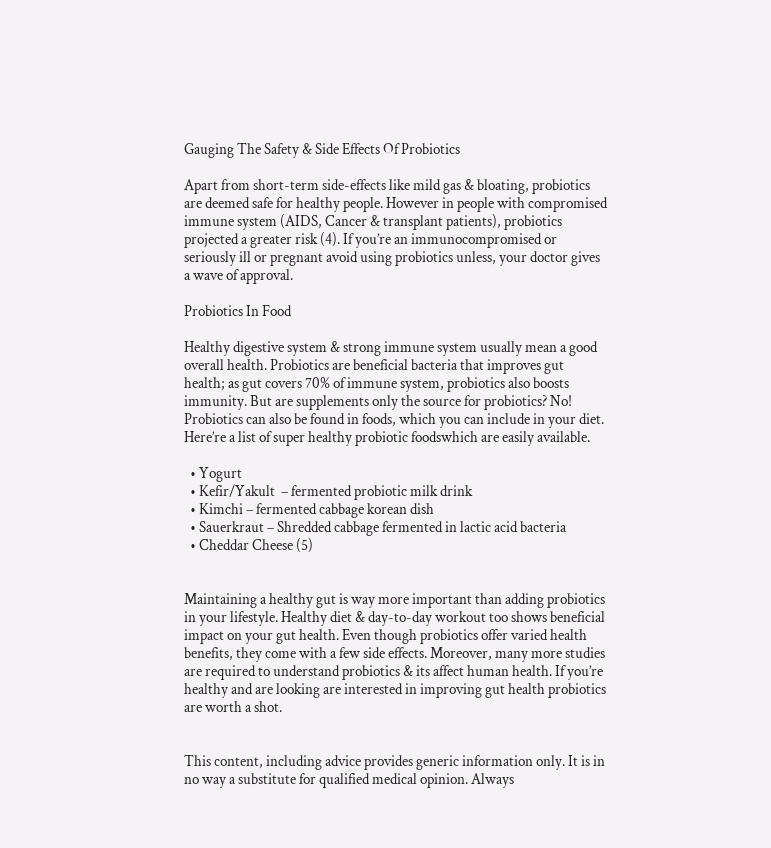Gauging The Safety & Side Effects Of Probiotics

Apart from short-term side-effects like mild gas & bloating, probiotics are deemed safe for healthy people. However in people with compromised immune system (AIDS, Cancer & transplant patients), probiotics projected a greater risk (4). If you’re an immunocompromised or seriously ill or pregnant avoid using probiotics unless, your doctor gives a wave of approval.

Probiotics In Food

Healthy digestive system & strong immune system usually mean a good overall health. Probiotics are beneficial bacteria that improves gut health; as gut covers 70% of immune system, probiotics also boosts immunity. But are supplements only the source for probiotics? No! Probiotics can also be found in foods, which you can include in your diet. Here’re a list of super healthy probiotic foodswhich are easily available.

  • Yogurt
  • Kefir/Yakult  – fermented probiotic milk drink
  • Kimchi – fermented cabbage korean dish
  • Sauerkraut – Shredded cabbage fermented in lactic acid bacteria
  • Cheddar Cheese (5)


Maintaining a healthy gut is way more important than adding probiotics in your lifestyle. Healthy diet & day-to-day workout too shows beneficial impact on your gut health. Even though probiotics offer varied health benefits, they come with a few side effects. Moreover, many more studies are required to understand probiotics & its affect human health. If you’re healthy and are looking are interested in improving gut health probiotics are worth a shot.


This content, including advice provides generic information only. It is in no way a substitute for qualified medical opinion. Always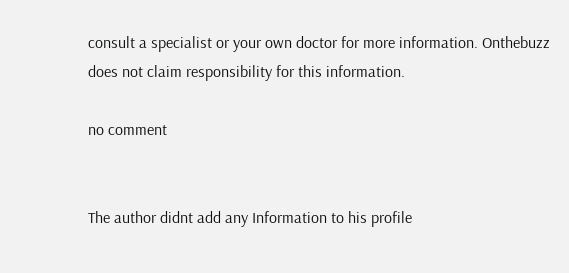consult a specialist or your own doctor for more information. Onthebuzz does not claim responsibility for this information.

no comment


The author didnt add any Information to his profile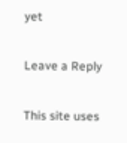yet

Leave a Reply

This site uses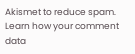Akismet to reduce spam. Learn how your comment data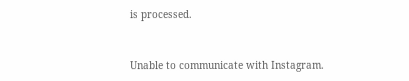is processed.


Unable to communicate with Instagram.